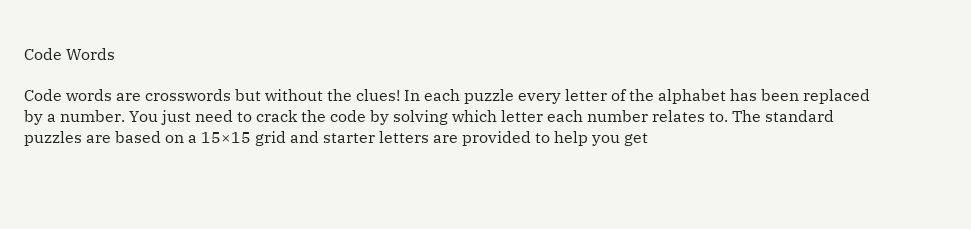Code Words

Code words are crosswords but without the clues! In each puzzle every letter of the alphabet has been replaced by a number. You just need to crack the code by solving which letter each number relates to. The standard puzzles are based on a 15×15 grid and starter letters are provided to help you get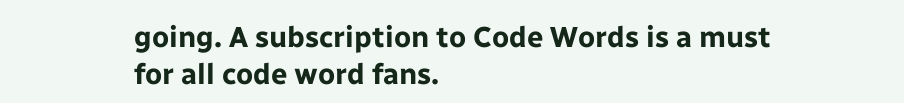going. A subscription to Code Words is a must for all code word fans.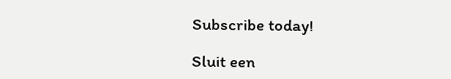Subscribe today!

Sluit een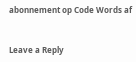abonnement op Code Words af


Leave a Reply